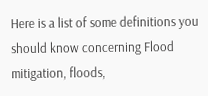Here is a list of some definitions you should know concerning Flood mitigation, floods,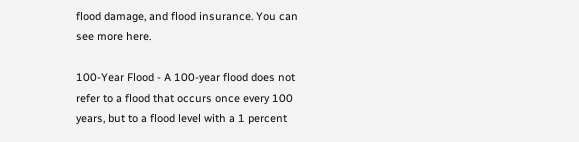flood damage, and flood insurance. You can see more here.

100-Year Flood - A 100-year flood does not refer to a flood that occurs once every 100 years, but to a flood level with a 1 percent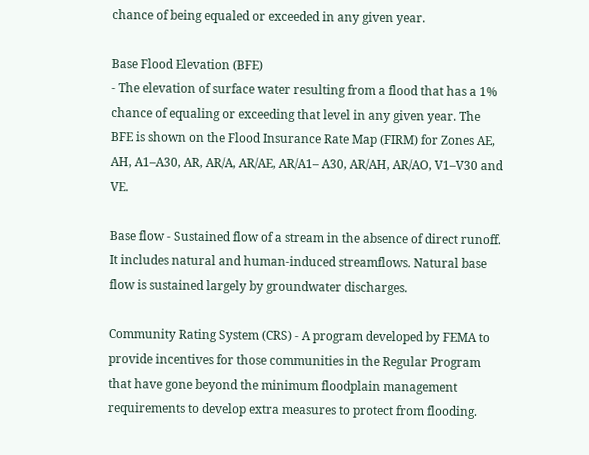chance of being equaled or exceeded in any given year.

Base Flood Elevation (BFE)
- The elevation of surface water resulting from a flood that has a 1% chance of equaling or exceeding that level in any given year. The BFE is shown on the Flood Insurance Rate Map (FIRM) for Zones AE, AH, A1–A30, AR, AR/A, AR/AE, AR/A1– A30, AR/AH, AR/AO, V1–V30 and VE.

Base flow - Sustained flow of a stream in the absence of direct runoff.  It includes natural and human-induced streamflows. Natural base flow is sustained largely by groundwater discharges.

Community Rating System (CRS) - A program developed by FEMA to provide incentives for those communities in the Regular Program that have gone beyond the minimum floodplain management requirements to develop extra measures to protect from flooding.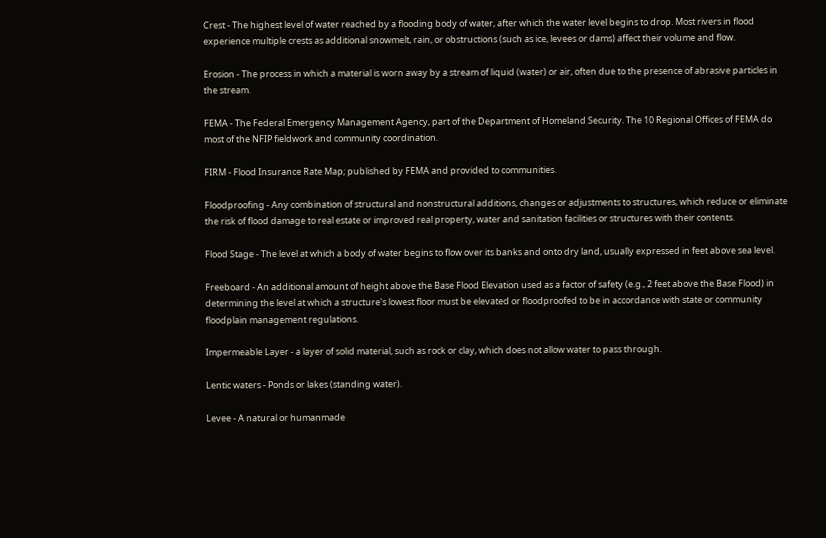Crest - The highest level of water reached by a flooding body of water, after which the water level begins to drop. Most rivers in flood experience multiple crests as additional snowmelt, rain, or obstructions (such as ice, levees or dams) affect their volume and flow.

Erosion - The process in which a material is worn away by a stream of liquid (water) or air, often due to the presence of abrasive particles in the stream.

FEMA - The Federal Emergency Management Agency, part of the Department of Homeland Security. The 10 Regional Offices of FEMA do most of the NFIP fieldwork and community coordination.

FIRM - Flood Insurance Rate Map; published by FEMA and provided to communities.

Floodproofing - Any combination of structural and nonstructural additions, changes or adjustments to structures, which reduce or eliminate the risk of flood damage to real estate or improved real property, water and sanitation facilities or structures with their contents.

Flood Stage - The level at which a body of water begins to flow over its banks and onto dry land, usually expressed in feet above sea level.

Freeboard - An additional amount of height above the Base Flood Elevation used as a factor of safety (e.g., 2 feet above the Base Flood) in determining the level at which a structure's lowest floor must be elevated or floodproofed to be in accordance with state or community floodplain management regulations.

Impermeable Layer - a layer of solid material, such as rock or clay, which does not allow water to pass through.

Lentic waters - Ponds or lakes (standing water).

Levee - A natural or humanmade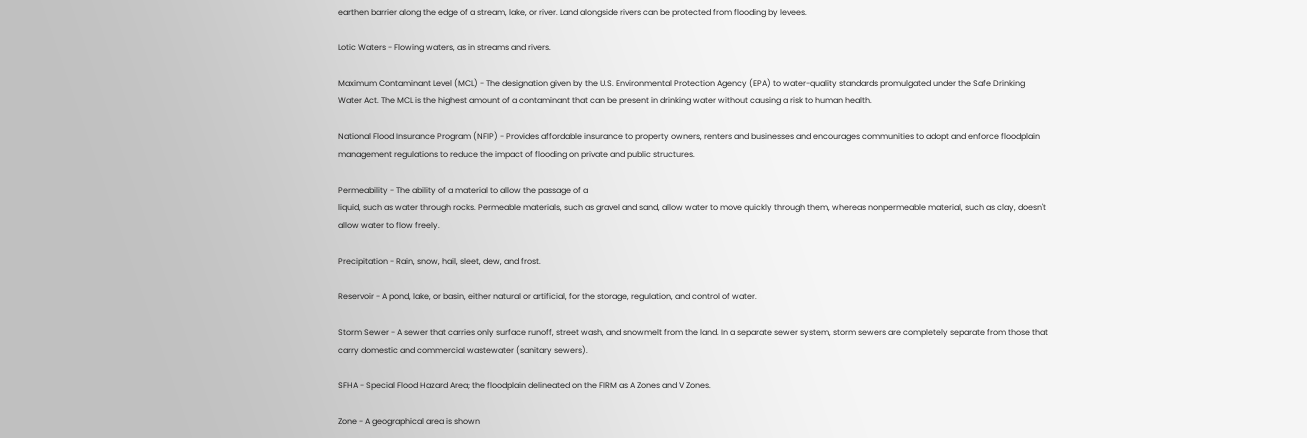earthen barrier along the edge of a stream, lake, or river. Land alongside rivers can be protected from flooding by levees.

Lotic Waters - Flowing waters, as in streams and rivers.

Maximum Contaminant Level (MCL) - The designation given by the U.S. Environmental Protection Agency (EPA) to water-quality standards promulgated under the Safe Drinking Water Act. The MCL is the highest amount of a contaminant that can be present in drinking water without causing a risk to human health.

National Flood Insurance Program (NFIP) - Provides affordable insurance to property owners, renters and businesses and encourages communities to adopt and enforce floodplain
management regulations to reduce the impact of flooding on private and public structures.

Permeability - The ability of a material to allow the passage of a
liquid, such as water through rocks. Permeable materials, such as gravel and sand, allow water to move quickly through them, whereas nonpermeable material, such as clay, doesn't allow water to flow freely.

Precipitation - Rain, snow, hail, sleet, dew, and frost.

Reservoir - A pond, lake, or basin, either natural or artificial, for the storage, regulation, and control of water.

Storm Sewer - A sewer that carries only surface runoff, street wash, and snowmelt from the land. In a separate sewer system, storm sewers are completely separate from those that carry domestic and commercial wastewater (sanitary sewers).

SFHA - Special Flood Hazard Area; the floodplain delineated on the FIRM as A Zones and V Zones.

Zone - A geographical area is shown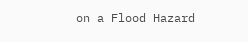on a Flood Hazard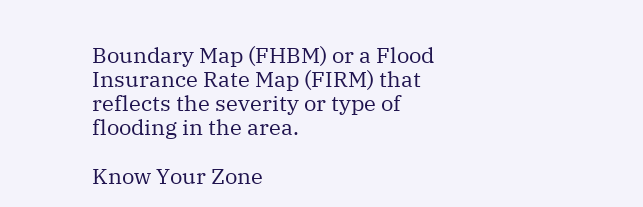Boundary Map (FHBM) or a Flood Insurance Rate Map (FIRM) that reflects the severity or type of flooding in the area.

Know Your Zone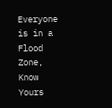Everyone is in a Flood Zone, Know Yours